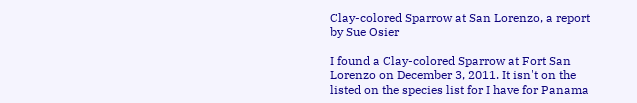Clay-colored Sparrow at San Lorenzo, a report by Sue Osier

I found a Clay-colored Sparrow at Fort San Lorenzo on December 3, 2011. It isn't on the listed on the species list for I have for Panama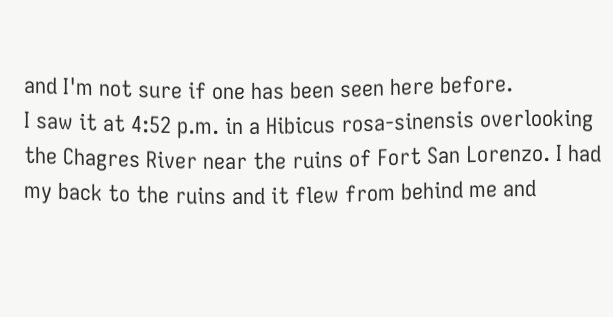and I'm not sure if one has been seen here before.
I saw it at 4:52 p.m. in a Hibicus rosa-sinensis overlooking the Chagres River near the ruins of Fort San Lorenzo. I had my back to the ruins and it flew from behind me and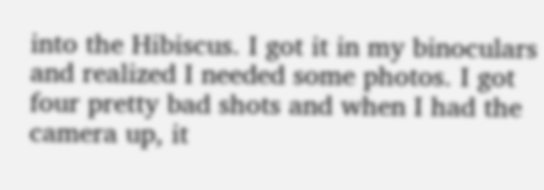into the Hibiscus. I got it in my binoculars and realized I needed some photos. I got four pretty bad shots and when I had the camera up, it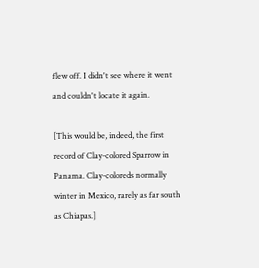flew off. I didn't see where it went and couldn't locate it again.

[This would be, indeed, the first record of Clay-colored Sparrow in Panama. Clay-coloreds normally winter in Mexico, rarely as far south as Chiapas.]